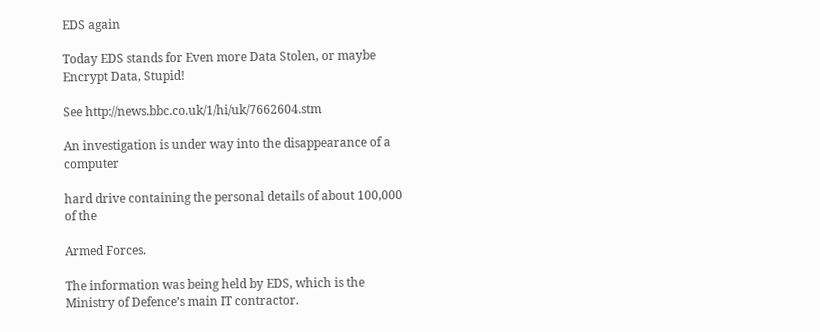EDS again

Today EDS stands for Even more Data Stolen, or maybe Encrypt Data, Stupid!

See http://news.bbc.co.uk/1/hi/uk/7662604.stm

An investigation is under way into the disappearance of a computer

hard drive containing the personal details of about 100,000 of the

Armed Forces.

The information was being held by EDS, which is the Ministry of Defence’s main IT contractor.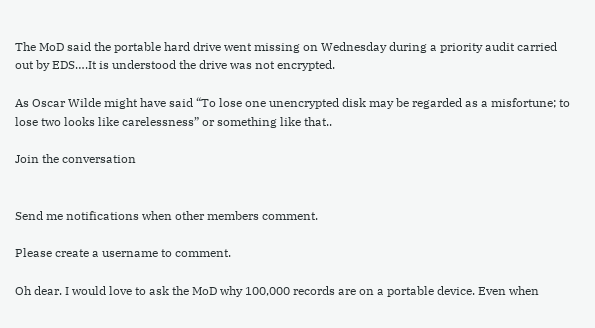The MoD said the portable hard drive went missing on Wednesday during a priority audit carried out by EDS….It is understood the drive was not encrypted.

As Oscar Wilde might have said “To lose one unencrypted disk may be regarded as a misfortune; to lose two looks like carelessness” or something like that..

Join the conversation


Send me notifications when other members comment.

Please create a username to comment.

Oh dear. I would love to ask the MoD why 100,000 records are on a portable device. Even when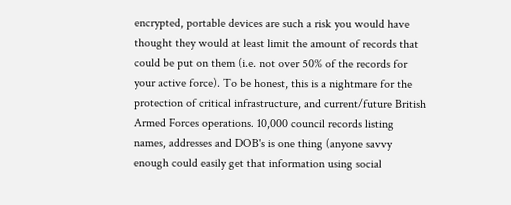encrypted, portable devices are such a risk you would have thought they would at least limit the amount of records that could be put on them (i.e. not over 50% of the records for your active force). To be honest, this is a nightmare for the protection of critical infrastructure, and current/future British Armed Forces operations. 10,000 council records listing names, addresses and DOB's is one thing (anyone savvy enough could easily get that information using social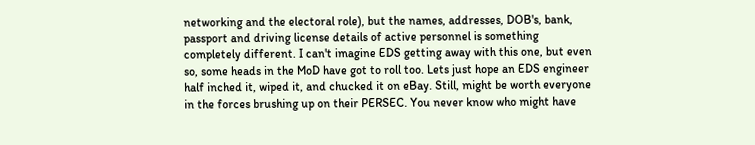networking and the electoral role), but the names, addresses, DOB's, bank, passport and driving license details of active personnel is something completely different. I can't imagine EDS getting away with this one, but even so, some heads in the MoD have got to roll too. Lets just hope an EDS engineer half inched it, wiped it, and chucked it on eBay. Still, might be worth everyone in the forces brushing up on their PERSEC. You never know who might have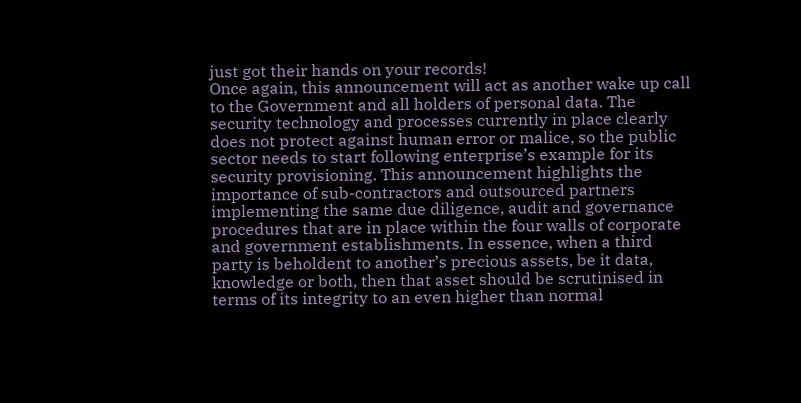just got their hands on your records!
Once again, this announcement will act as another wake up call to the Government and all holders of personal data. The security technology and processes currently in place clearly does not protect against human error or malice, so the public sector needs to start following enterprise’s example for its security provisioning. This announcement highlights the importance of sub-contractors and outsourced partners implementing the same due diligence, audit and governance procedures that are in place within the four walls of corporate and government establishments. In essence, when a third party is beholdent to another’s precious assets, be it data, knowledge or both, then that asset should be scrutinised in terms of its integrity to an even higher than normal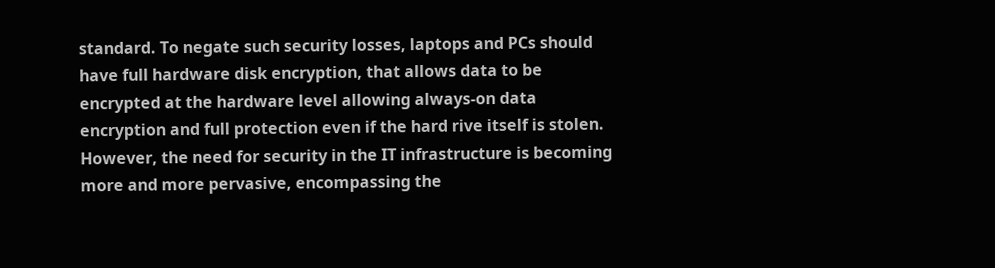standard. To negate such security losses, laptops and PCs should have full hardware disk encryption, that allows data to be encrypted at the hardware level allowing always-on data encryption and full protection even if the hard rive itself is stolen. However, the need for security in the IT infrastructure is becoming more and more pervasive, encompassing the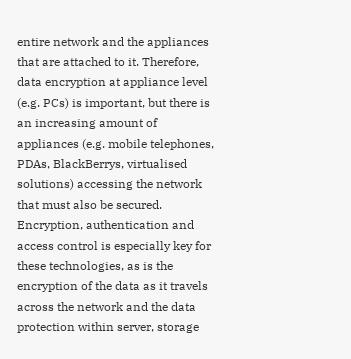entire network and the appliances that are attached to it. Therefore, data encryption at appliance level (e.g. PCs) is important, but there is an increasing amount of appliances (e.g. mobile telephones, PDAs, BlackBerrys, virtualised solutions) accessing the network that must also be secured. Encryption, authentication and access control is especially key for these technologies, as is the encryption of the data as it travels across the network and the data protection within server, storage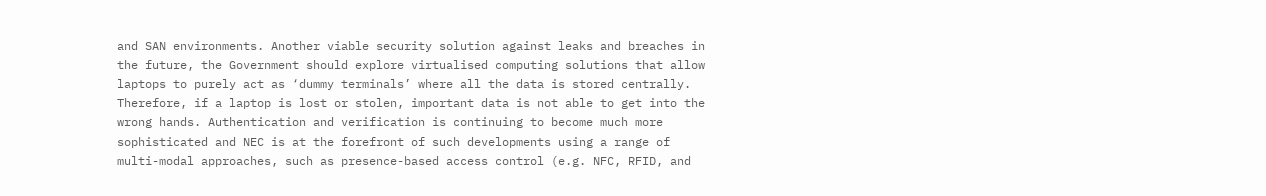and SAN environments. Another viable security solution against leaks and breaches in the future, the Government should explore virtualised computing solutions that allow laptops to purely act as ‘dummy terminals’ where all the data is stored centrally. Therefore, if a laptop is lost or stolen, important data is not able to get into the wrong hands. Authentication and verification is continuing to become much more sophisticated and NEC is at the forefront of such developments using a range of multi-modal approaches, such as presence-based access control (e.g. NFC, RFID, and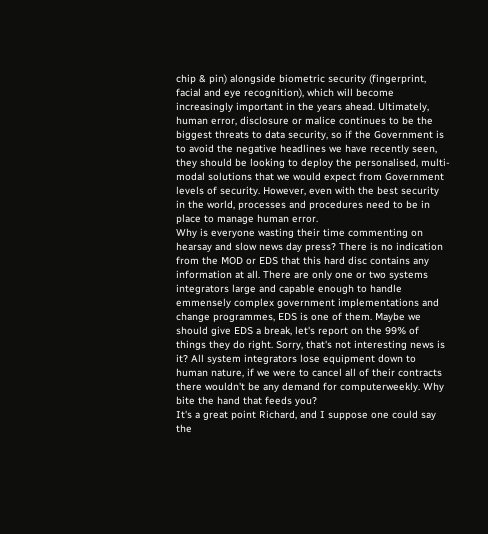chip & pin) alongside biometric security (fingerprint, facial and eye recognition), which will become increasingly important in the years ahead. Ultimately, human error, disclosure or malice continues to be the biggest threats to data security, so if the Government is to avoid the negative headlines we have recently seen, they should be looking to deploy the personalised, multi-modal solutions that we would expect from Government levels of security. However, even with the best security in the world, processes and procedures need to be in place to manage human error.
Why is everyone wasting their time commenting on hearsay and slow news day press? There is no indication from the MOD or EDS that this hard disc contains any information at all. There are only one or two systems integrators large and capable enough to handle emmensely complex government implementations and change programmes, EDS is one of them. Maybe we should give EDS a break, let's report on the 99% of things they do right. Sorry, that's not interesting news is it? All system integrators lose equipment down to human nature, if we were to cancel all of their contracts there wouldn't be any demand for computerweekly. Why bite the hand that feeds you?
It's a great point Richard, and I suppose one could say the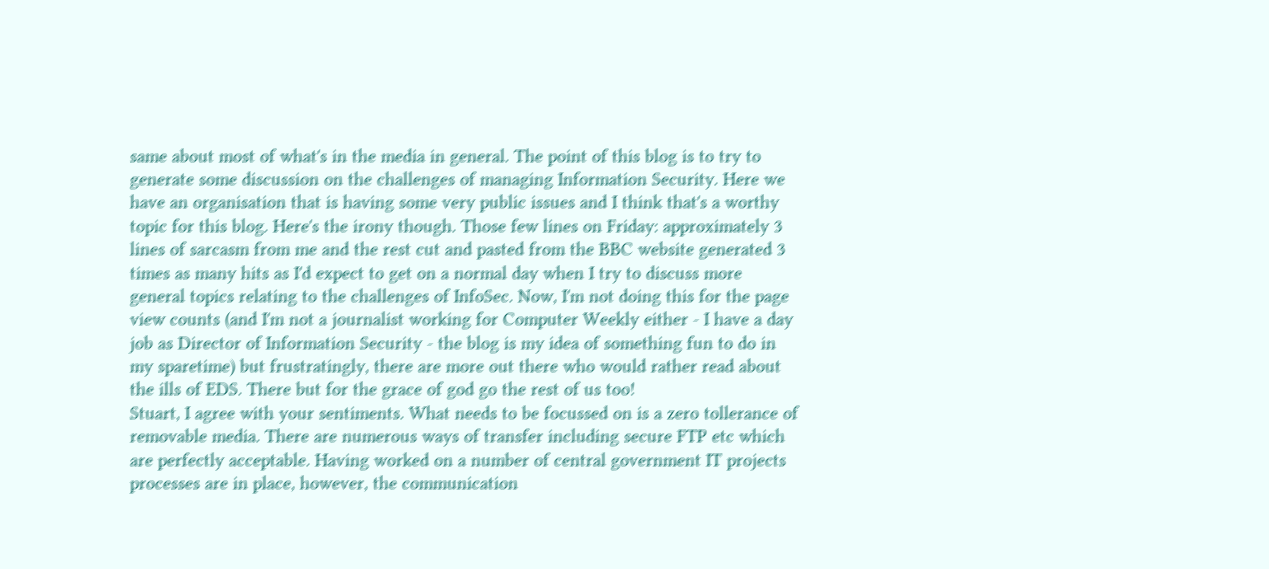same about most of what's in the media in general. The point of this blog is to try to generate some discussion on the challenges of managing Information Security. Here we have an organisation that is having some very public issues and I think that's a worthy topic for this blog. Here's the irony though. Those few lines on Friday: approximately 3 lines of sarcasm from me and the rest cut and pasted from the BBC website generated 3 times as many hits as I'd expect to get on a normal day when I try to discuss more general topics relating to the challenges of InfoSec. Now, I'm not doing this for the page view counts (and I'm not a journalist working for Computer Weekly either - I have a day job as Director of Information Security - the blog is my idea of something fun to do in my sparetime) but frustratingly, there are more out there who would rather read about the ills of EDS. There but for the grace of god go the rest of us too!
Stuart, I agree with your sentiments. What needs to be focussed on is a zero tollerance of removable media. There are numerous ways of transfer including secure FTP etc which are perfectly acceptable. Having worked on a number of central government IT projects processes are in place, however, the communication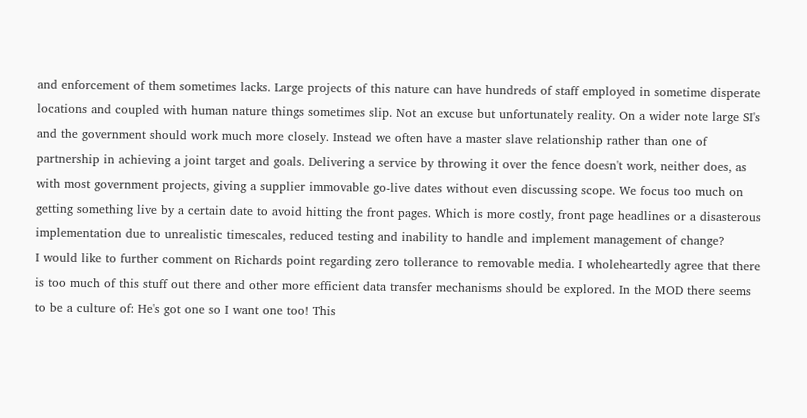and enforcement of them sometimes lacks. Large projects of this nature can have hundreds of staff employed in sometime disperate locations and coupled with human nature things sometimes slip. Not an excuse but unfortunately reality. On a wider note large SI's and the government should work much more closely. Instead we often have a master slave relationship rather than one of partnership in achieving a joint target and goals. Delivering a service by throwing it over the fence doesn't work, neither does, as with most government projects, giving a supplier immovable go-live dates without even discussing scope. We focus too much on getting something live by a certain date to avoid hitting the front pages. Which is more costly, front page headlines or a disasterous implementation due to unrealistic timescales, reduced testing and inability to handle and implement management of change?
I would like to further comment on Richards point regarding zero tollerance to removable media. I wholeheartedly agree that there is too much of this stuff out there and other more efficient data transfer mechanisms should be explored. In the MOD there seems to be a culture of: He's got one so I want one too! This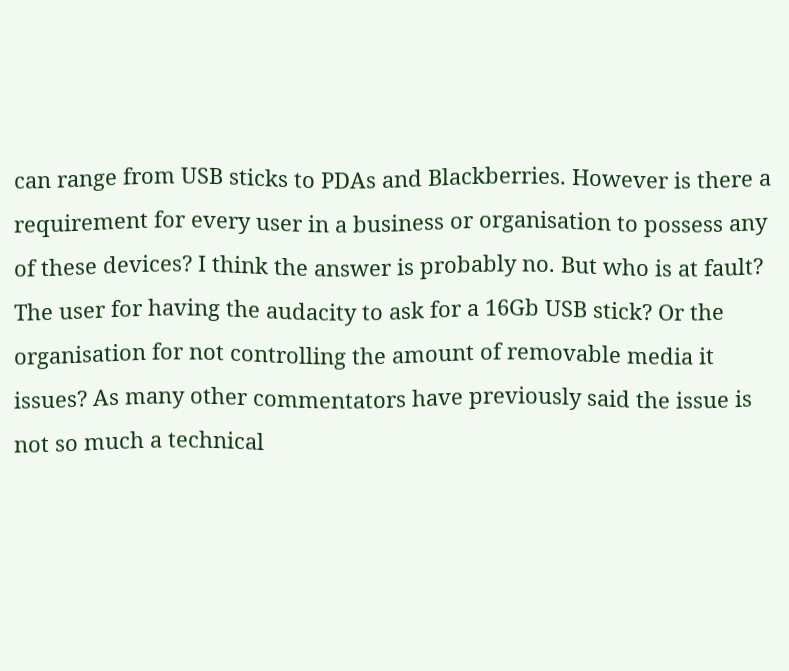can range from USB sticks to PDAs and Blackberries. However is there a requirement for every user in a business or organisation to possess any of these devices? I think the answer is probably no. But who is at fault? The user for having the audacity to ask for a 16Gb USB stick? Or the organisation for not controlling the amount of removable media it issues? As many other commentators have previously said the issue is not so much a technical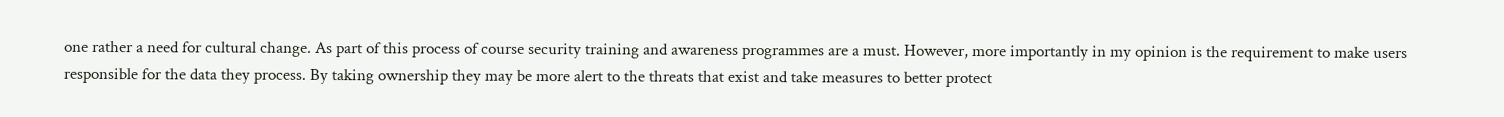one rather a need for cultural change. As part of this process of course security training and awareness programmes are a must. However, more importantly in my opinion is the requirement to make users responsible for the data they process. By taking ownership they may be more alert to the threats that exist and take measures to better protect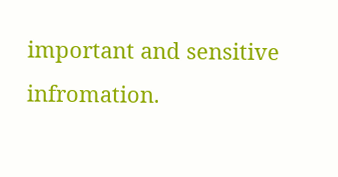important and sensitive infromation.